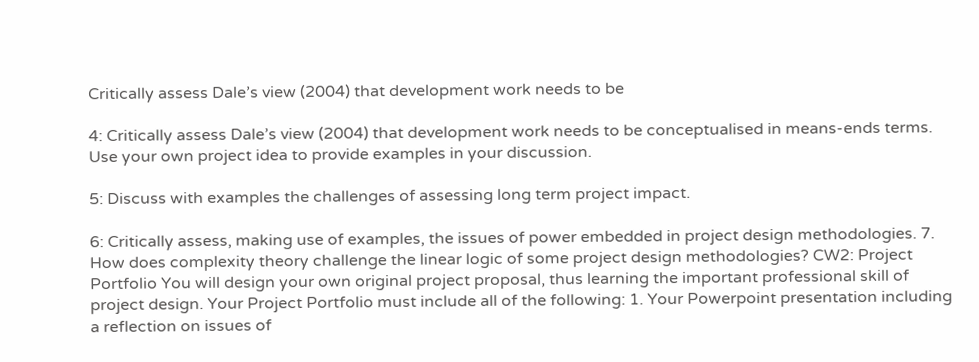Critically assess Dale’s view (2004) that development work needs to be

4: Critically assess Dale’s view (2004) that development work needs to be conceptualised in means-ends terms. Use your own project idea to provide examples in your discussion.

5: Discuss with examples the challenges of assessing long term project impact.

6: Critically assess, making use of examples, the issues of power embedded in project design methodologies. 7. How does complexity theory challenge the linear logic of some project design methodologies? CW2: Project Portfolio You will design your own original project proposal, thus learning the important professional skill of project design. Your Project Portfolio must include all of the following: 1. Your Powerpoint presentation including a reflection on issues of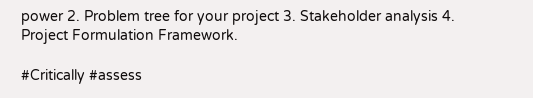power 2. Problem tree for your project 3. Stakeholder analysis 4. Project Formulation Framework.

#Critically #assess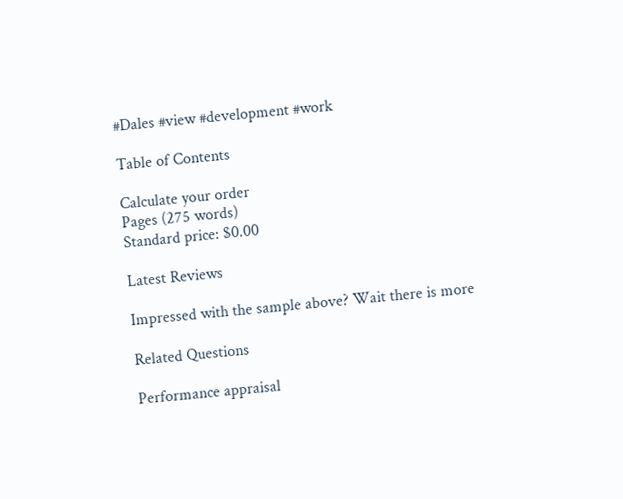#Dales #view #development #work

Table of Contents

Calculate your order
Pages (275 words)
Standard price: $0.00

Latest Reviews

Impressed with the sample above? Wait there is more

Related Questions

Performance appraisal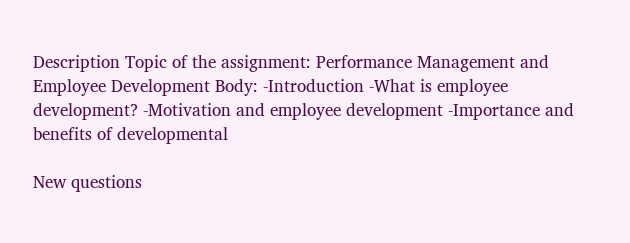Description Topic of the assignment: Performance Management and Employee Development Body: -Introduction -What is employee development? -Motivation and employee development -Importance and benefits of developmental

New questions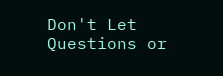Don't Let Questions or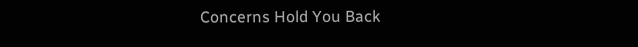Concerns Hold You Back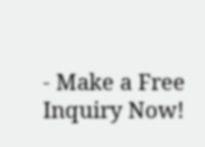- Make a Free Inquiry Now!